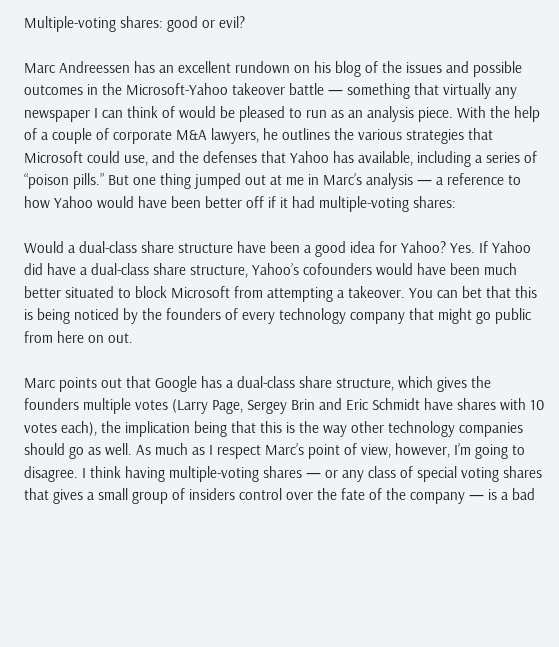Multiple-voting shares: good or evil?

Marc Andreessen has an excellent rundown on his blog of the issues and possible outcomes in the Microsoft-Yahoo takeover battle — something that virtually any newspaper I can think of would be pleased to run as an analysis piece. With the help of a couple of corporate M&A lawyers, he outlines the various strategies that Microsoft could use, and the defenses that Yahoo has available, including a series of “poison pills.” But one thing jumped out at me in Marc’s analysis — a reference to how Yahoo would have been better off if it had multiple-voting shares:

Would a dual-class share structure have been a good idea for Yahoo? Yes. If Yahoo did have a dual-class share structure, Yahoo’s cofounders would have been much better situated to block Microsoft from attempting a takeover. You can bet that this is being noticed by the founders of every technology company that might go public from here on out.

Marc points out that Google has a dual-class share structure, which gives the founders multiple votes (Larry Page, Sergey Brin and Eric Schmidt have shares with 10 votes each), the implication being that this is the way other technology companies should go as well. As much as I respect Marc’s point of view, however, I’m going to disagree. I think having multiple-voting shares — or any class of special voting shares that gives a small group of insiders control over the fate of the company — is a bad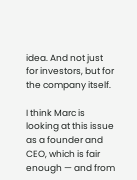idea. And not just for investors, but for the company itself.

I think Marc is looking at this issue as a founder and CEO, which is fair enough — and from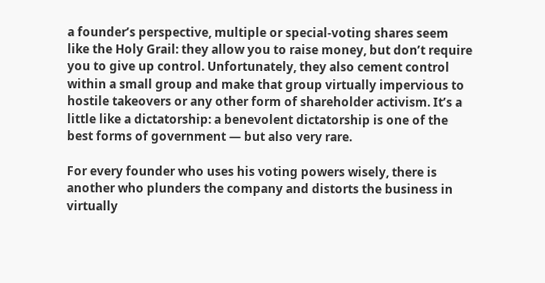a founder’s perspective, multiple or special-voting shares seem like the Holy Grail: they allow you to raise money, but don’t require you to give up control. Unfortunately, they also cement control within a small group and make that group virtually impervious to hostile takeovers or any other form of shareholder activism. It’s a little like a dictatorship: a benevolent dictatorship is one of the best forms of government — but also very rare.

For every founder who uses his voting powers wisely, there is another who plunders the company and distorts the business in virtually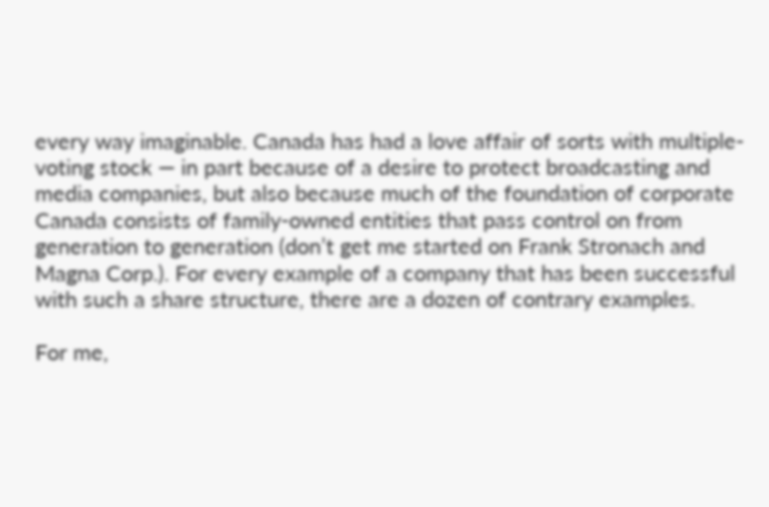every way imaginable. Canada has had a love affair of sorts with multiple-voting stock — in part because of a desire to protect broadcasting and media companies, but also because much of the foundation of corporate Canada consists of family-owned entities that pass control on from generation to generation (don’t get me started on Frank Stronach and Magna Corp.). For every example of a company that has been successful with such a share structure, there are a dozen of contrary examples.

For me,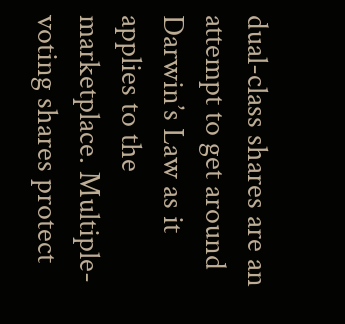dual-class shares are an attempt to get around Darwin’s Law as it applies to the marketplace. Multiple-voting shares protect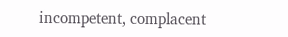incompetent, complacent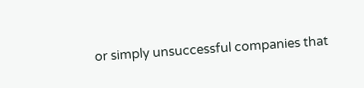or simply unsuccessful companies that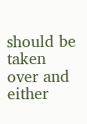should be taken over and either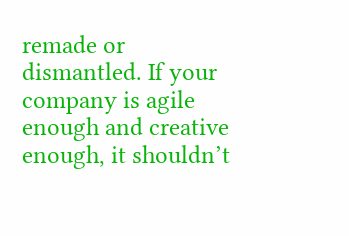remade or dismantled. If your company is agile enough and creative enough, it shouldn’t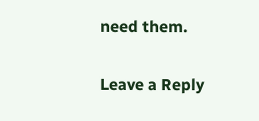need them.

Leave a Reply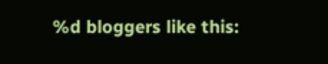%d bloggers like this: